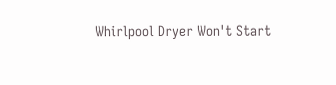Whirlpool Dryer Won't Start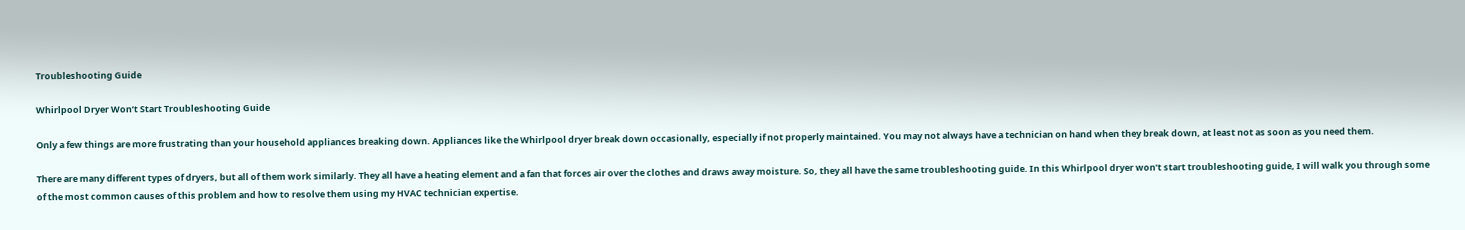Troubleshooting Guide

Whirlpool Dryer Won’t Start Troubleshooting Guide

Only a few things are more frustrating than your household appliances breaking down. Appliances like the Whirlpool dryer break down occasionally, especially if not properly maintained. You may not always have a technician on hand when they break down, at least not as soon as you need them.

There are many different types of dryers, but all of them work similarly. They all have a heating element and a fan that forces air over the clothes and draws away moisture. So, they all have the same troubleshooting guide. In this Whirlpool dryer won’t start troubleshooting guide, I will walk you through some of the most common causes of this problem and how to resolve them using my HVAC technician expertise.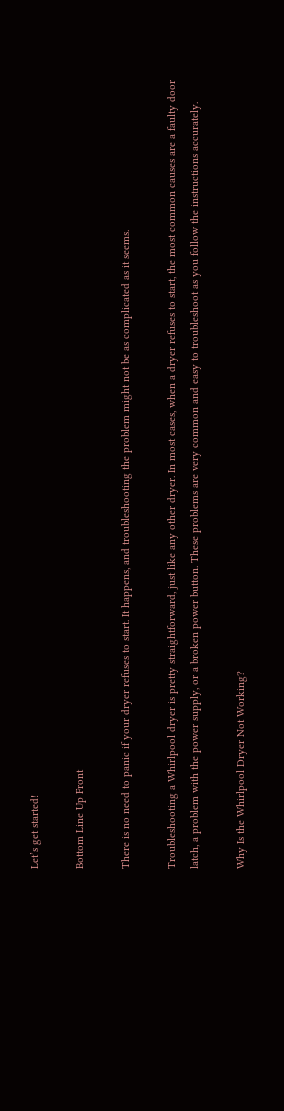Let’s get started!

Bottom Line Up Front

There is no need to panic if your dryer refuses to start. It happens, and troubleshooting the problem might not be as complicated as it seems.

Troubleshooting a Whirlpool dryer is pretty straightforward, just like any other dryer. In most cases, when a dryer refuses to start, the most common causes are a faulty door latch, a problem with the power supply, or a broken power button. These problems are very common and easy to troubleshoot as you follow the instructions accurately.

Why Is the Whirlpool Dryer Not Working?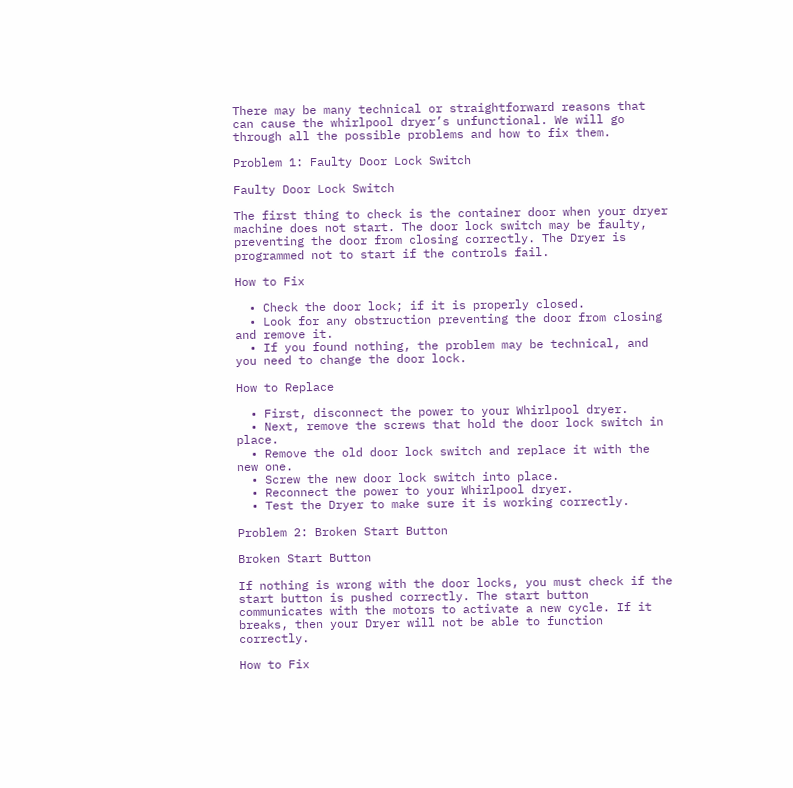There may be many technical or straightforward reasons that can cause the whirlpool dryer’s unfunctional. We will go through all the possible problems and how to fix them.

Problem 1: Faulty Door Lock Switch

Faulty Door Lock Switch

The first thing to check is the container door when your dryer machine does not start. The door lock switch may be faulty, preventing the door from closing correctly. The Dryer is programmed not to start if the controls fail.

How to Fix

  • Check the door lock; if it is properly closed.
  • Look for any obstruction preventing the door from closing and remove it.
  • If you found nothing, the problem may be technical, and you need to change the door lock.

How to Replace

  • First, disconnect the power to your Whirlpool dryer.
  • Next, remove the screws that hold the door lock switch in place.
  • Remove the old door lock switch and replace it with the new one.
  • Screw the new door lock switch into place.
  • Reconnect the power to your Whirlpool dryer.
  • Test the Dryer to make sure it is working correctly.

Problem 2: Broken Start Button

Broken Start Button

If nothing is wrong with the door locks, you must check if the start button is pushed correctly. The start button communicates with the motors to activate a new cycle. If it breaks, then your Dryer will not be able to function correctly.

How to Fix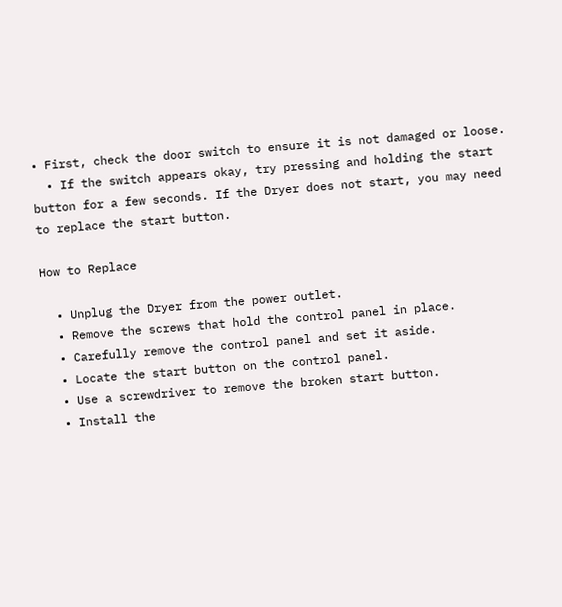• First, check the door switch to ensure it is not damaged or loose.
  • If the switch appears okay, try pressing and holding the start button for a few seconds. If the Dryer does not start, you may need to replace the start button.

How to Replace

  • Unplug the Dryer from the power outlet.
  • Remove the screws that hold the control panel in place.
  • Carefully remove the control panel and set it aside.
  • Locate the start button on the control panel.
  • Use a screwdriver to remove the broken start button.
  • Install the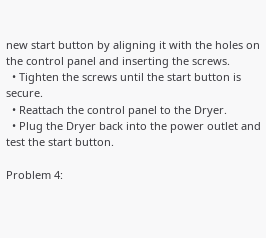new start button by aligning it with the holes on the control panel and inserting the screws.
  • Tighten the screws until the start button is secure.
  • Reattach the control panel to the Dryer.
  • Plug the Dryer back into the power outlet and test the start button.

Problem 4: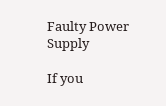Faulty Power Supply

If you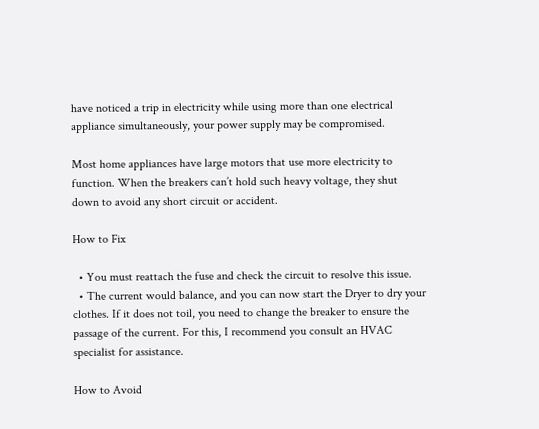have noticed a trip in electricity while using more than one electrical appliance simultaneously, your power supply may be compromised.

Most home appliances have large motors that use more electricity to function. When the breakers can’t hold such heavy voltage, they shut down to avoid any short circuit or accident.

How to Fix

  • You must reattach the fuse and check the circuit to resolve this issue.
  • The current would balance, and you can now start the Dryer to dry your clothes. If it does not toil, you need to change the breaker to ensure the passage of the current. For this, I recommend you consult an HVAC specialist for assistance.

How to Avoid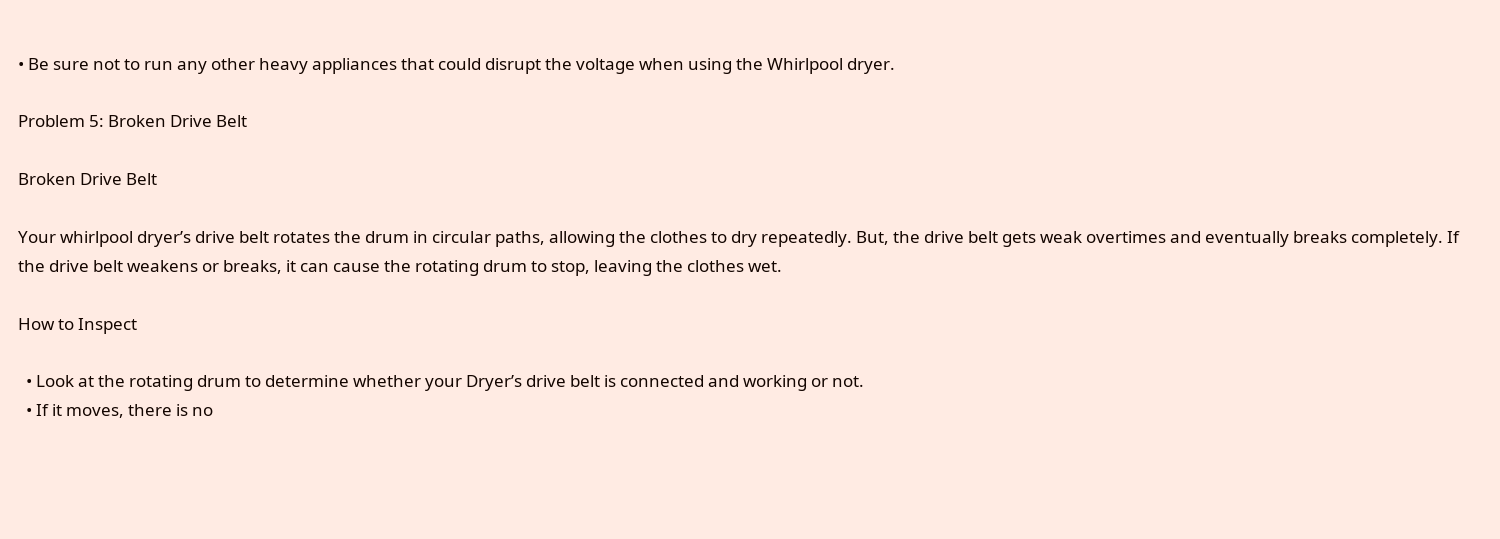• Be sure not to run any other heavy appliances that could disrupt the voltage when using the Whirlpool dryer.

Problem 5: Broken Drive Belt

Broken Drive Belt

Your whirlpool dryer’s drive belt rotates the drum in circular paths, allowing the clothes to dry repeatedly. But, the drive belt gets weak overtimes and eventually breaks completely. If the drive belt weakens or breaks, it can cause the rotating drum to stop, leaving the clothes wet.

How to Inspect

  • Look at the rotating drum to determine whether your Dryer’s drive belt is connected and working or not.
  • If it moves, there is no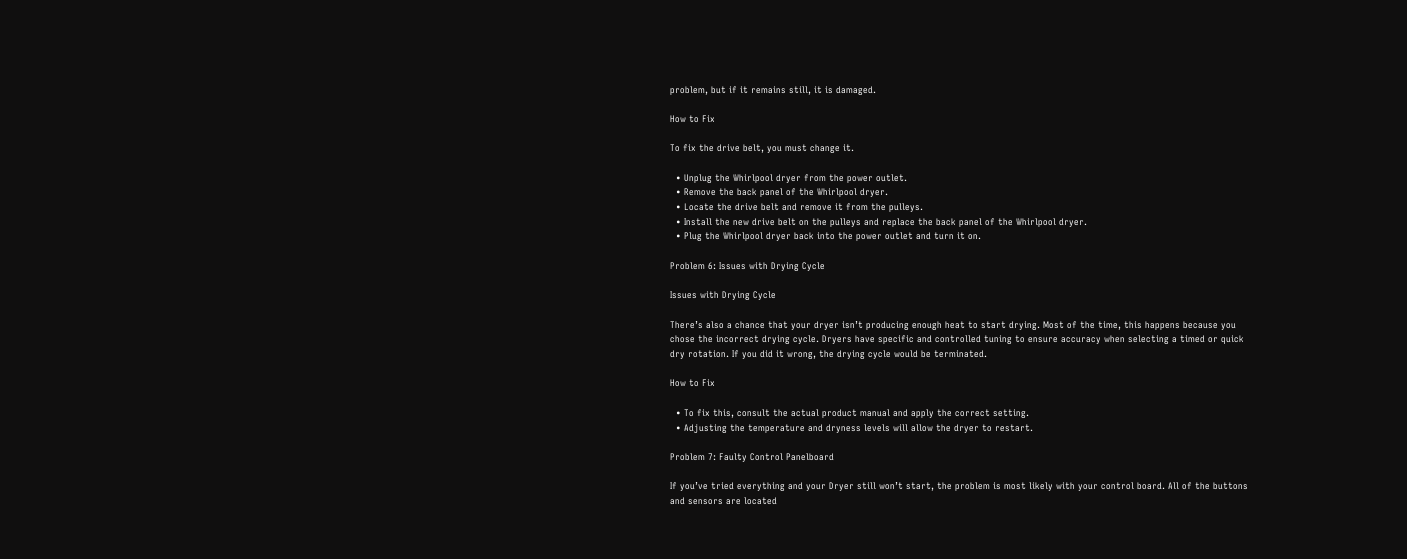problem, but if it remains still, it is damaged.

How to Fix

To fix the drive belt, you must change it.

  • Unplug the Whirlpool dryer from the power outlet.
  • Remove the back panel of the Whirlpool dryer.
  • Locate the drive belt and remove it from the pulleys.
  • Install the new drive belt on the pulleys and replace the back panel of the Whirlpool dryer.
  • Plug the Whirlpool dryer back into the power outlet and turn it on.

Problem 6: Issues with Drying Cycle

Issues with Drying Cycle

There’s also a chance that your dryer isn’t producing enough heat to start drying. Most of the time, this happens because you chose the incorrect drying cycle. Dryers have specific and controlled tuning to ensure accuracy when selecting a timed or quick dry rotation. If you did it wrong, the drying cycle would be terminated.

How to Fix

  • To fix this, consult the actual product manual and apply the correct setting.
  • Adjusting the temperature and dryness levels will allow the dryer to restart.

Problem 7: Faulty Control Panelboard

If you’ve tried everything and your Dryer still won’t start, the problem is most likely with your control board. All of the buttons and sensors are located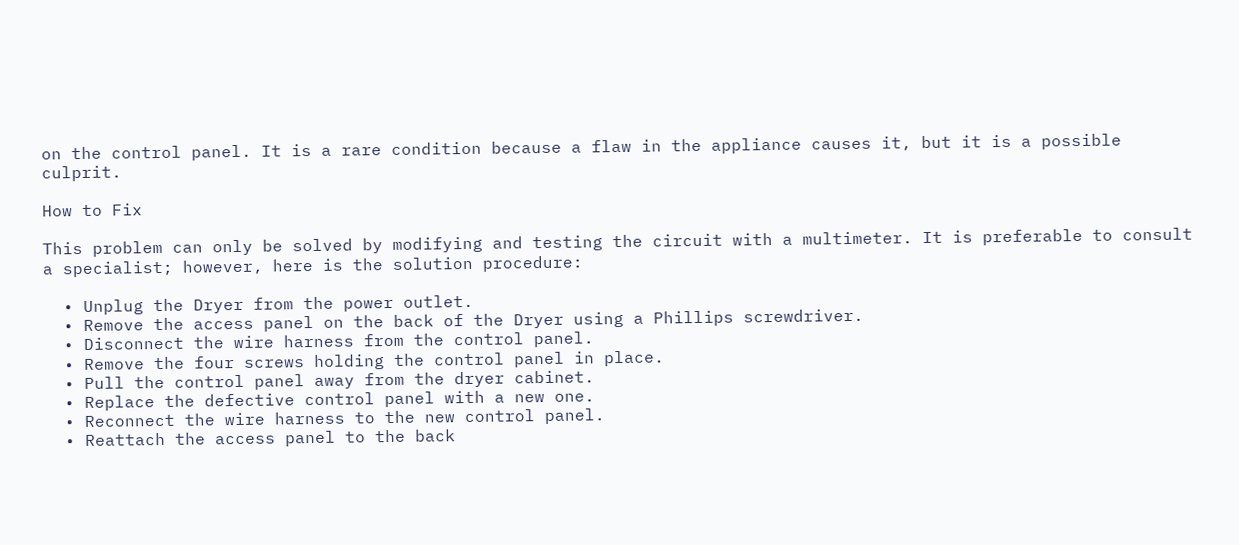on the control panel. It is a rare condition because a flaw in the appliance causes it, but it is a possible culprit.

How to Fix

This problem can only be solved by modifying and testing the circuit with a multimeter. It is preferable to consult a specialist; however, here is the solution procedure:

  • Unplug the Dryer from the power outlet.
  • Remove the access panel on the back of the Dryer using a Phillips screwdriver.
  • Disconnect the wire harness from the control panel.
  • Remove the four screws holding the control panel in place.
  • Pull the control panel away from the dryer cabinet.
  • Replace the defective control panel with a new one.
  • Reconnect the wire harness to the new control panel.
  • Reattach the access panel to the back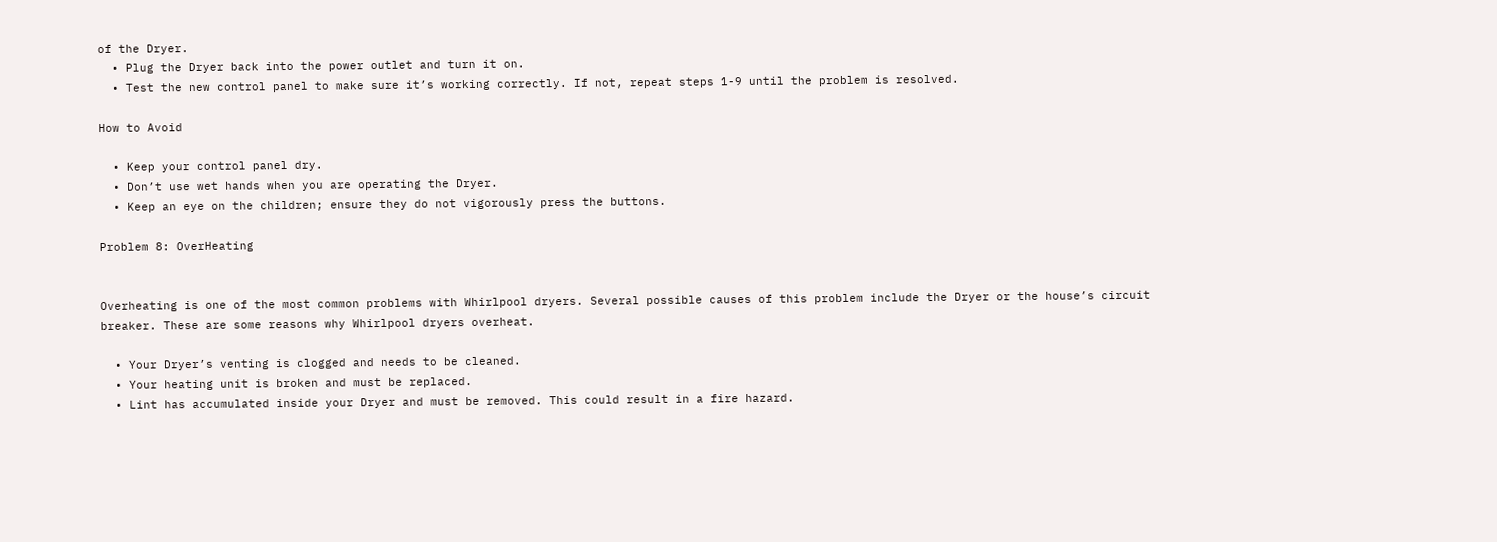of the Dryer.
  • Plug the Dryer back into the power outlet and turn it on.
  • Test the new control panel to make sure it’s working correctly. If not, repeat steps 1-9 until the problem is resolved.

How to Avoid

  • Keep your control panel dry.
  • Don’t use wet hands when you are operating the Dryer.
  • Keep an eye on the children; ensure they do not vigorously press the buttons.

Problem 8: OverHeating


Overheating is one of the most common problems with Whirlpool dryers. Several possible causes of this problem include the Dryer or the house’s circuit breaker. These are some reasons why Whirlpool dryers overheat.

  • Your Dryer’s venting is clogged and needs to be cleaned.
  • Your heating unit is broken and must be replaced.
  • Lint has accumulated inside your Dryer and must be removed. This could result in a fire hazard.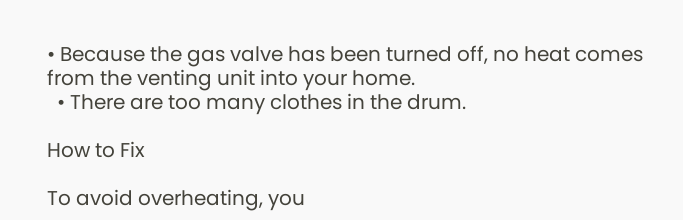• Because the gas valve has been turned off, no heat comes from the venting unit into your home.
  • There are too many clothes in the drum.

How to Fix

To avoid overheating, you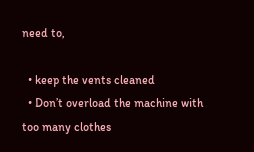need to,

  • keep the vents cleaned
  • Don’t overload the machine with too many clothes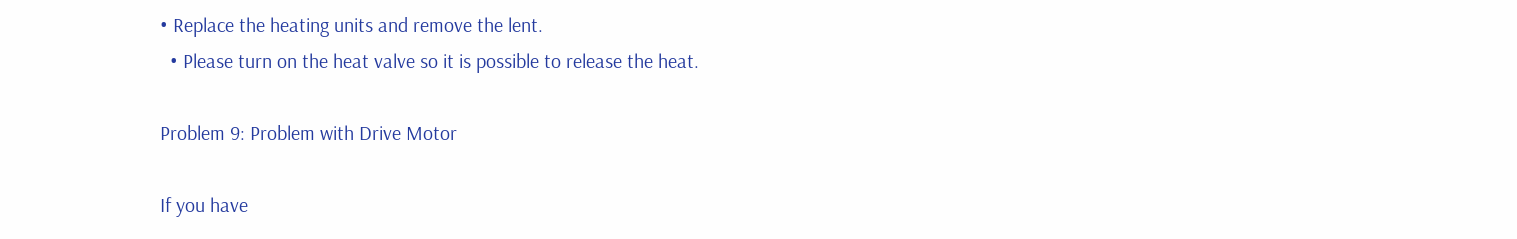• Replace the heating units and remove the lent.
  • Please turn on the heat valve so it is possible to release the heat.

Problem 9: Problem with Drive Motor

If you have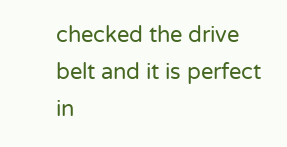checked the drive belt and it is perfect in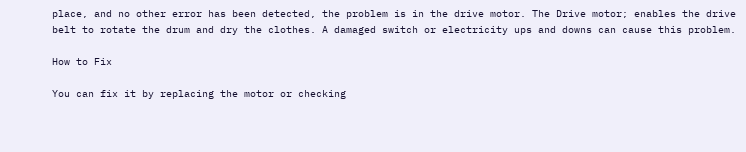place, and no other error has been detected, the problem is in the drive motor. The Drive motor; enables the drive belt to rotate the drum and dry the clothes. A damaged switch or electricity ups and downs can cause this problem.

How to Fix

You can fix it by replacing the motor or checking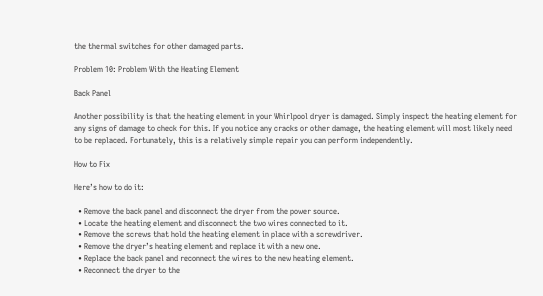the thermal switches for other damaged parts.

Problem 10: Problem With the Heating Element

Back Panel

Another possibility is that the heating element in your Whirlpool dryer is damaged. Simply inspect the heating element for any signs of damage to check for this. If you notice any cracks or other damage, the heating element will most likely need to be replaced. Fortunately, this is a relatively simple repair you can perform independently.

How to Fix

Here’s how to do it:

  • Remove the back panel and disconnect the dryer from the power source.
  • Locate the heating element and disconnect the two wires connected to it.
  • Remove the screws that hold the heating element in place with a screwdriver.
  • Remove the dryer’s heating element and replace it with a new one.
  • Replace the back panel and reconnect the wires to the new heating element.
  • Reconnect the dryer to the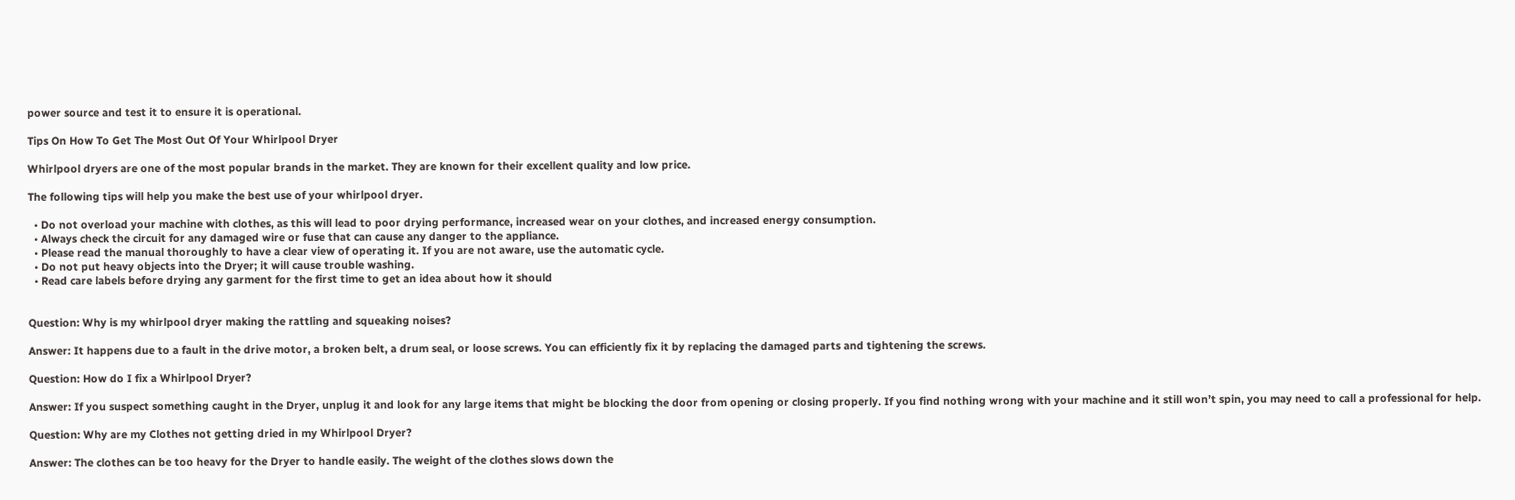power source and test it to ensure it is operational.

Tips On How To Get The Most Out Of Your Whirlpool Dryer

Whirlpool dryers are one of the most popular brands in the market. They are known for their excellent quality and low price.

The following tips will help you make the best use of your whirlpool dryer.

  • Do not overload your machine with clothes, as this will lead to poor drying performance, increased wear on your clothes, and increased energy consumption.
  • Always check the circuit for any damaged wire or fuse that can cause any danger to the appliance.
  • Please read the manual thoroughly to have a clear view of operating it. If you are not aware, use the automatic cycle.
  • Do not put heavy objects into the Dryer; it will cause trouble washing.
  • Read care labels before drying any garment for the first time to get an idea about how it should


Question: Why is my whirlpool dryer making the rattling and squeaking noises?

Answer: It happens due to a fault in the drive motor, a broken belt, a drum seal, or loose screws. You can efficiently fix it by replacing the damaged parts and tightening the screws.

Question: How do I fix a Whirlpool Dryer?

Answer: If you suspect something caught in the Dryer, unplug it and look for any large items that might be blocking the door from opening or closing properly. If you find nothing wrong with your machine and it still won’t spin, you may need to call a professional for help.

Question: Why are my Clothes not getting dried in my Whirlpool Dryer?

Answer: The clothes can be too heavy for the Dryer to handle easily. The weight of the clothes slows down the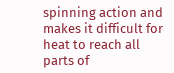spinning action and makes it difficult for heat to reach all parts of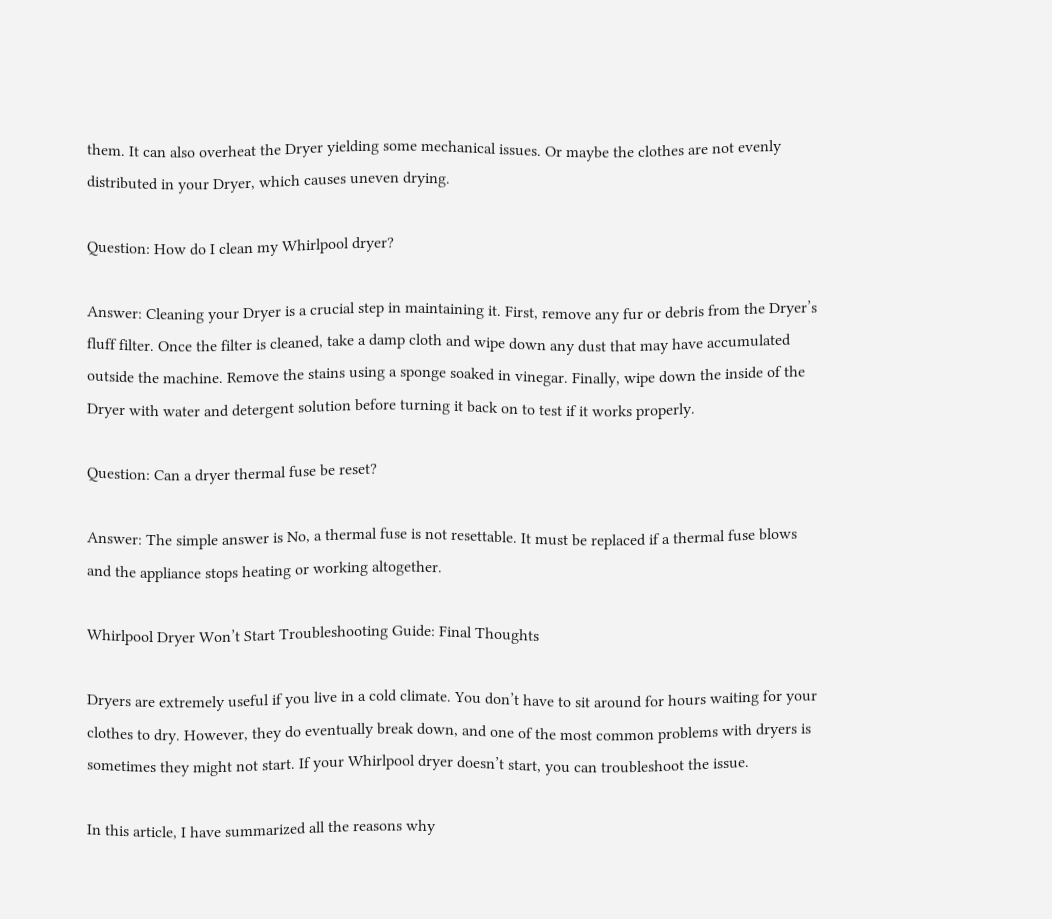them. It can also overheat the Dryer yielding some mechanical issues. Or maybe the clothes are not evenly distributed in your Dryer, which causes uneven drying.

Question: How do I clean my Whirlpool dryer?

Answer: Cleaning your Dryer is a crucial step in maintaining it. First, remove any fur or debris from the Dryer’s fluff filter. Once the filter is cleaned, take a damp cloth and wipe down any dust that may have accumulated outside the machine. Remove the stains using a sponge soaked in vinegar. Finally, wipe down the inside of the Dryer with water and detergent solution before turning it back on to test if it works properly.

Question: Can a dryer thermal fuse be reset?

Answer: The simple answer is No, a thermal fuse is not resettable. It must be replaced if a thermal fuse blows and the appliance stops heating or working altogether.

Whirlpool Dryer Won’t Start Troubleshooting Guide: Final Thoughts

Dryers are extremely useful if you live in a cold climate. You don’t have to sit around for hours waiting for your clothes to dry. However, they do eventually break down, and one of the most common problems with dryers is sometimes they might not start. If your Whirlpool dryer doesn’t start, you can troubleshoot the issue.

In this article, I have summarized all the reasons why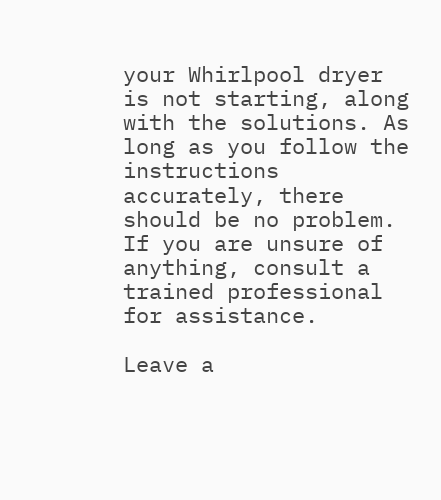your Whirlpool dryer is not starting, along with the solutions. As long as you follow the instructions accurately, there should be no problem. If you are unsure of anything, consult a trained professional for assistance.

Leave a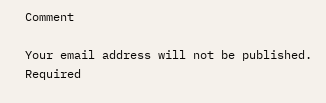Comment

Your email address will not be published. Required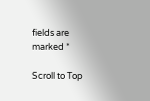fields are marked *

Scroll to Top